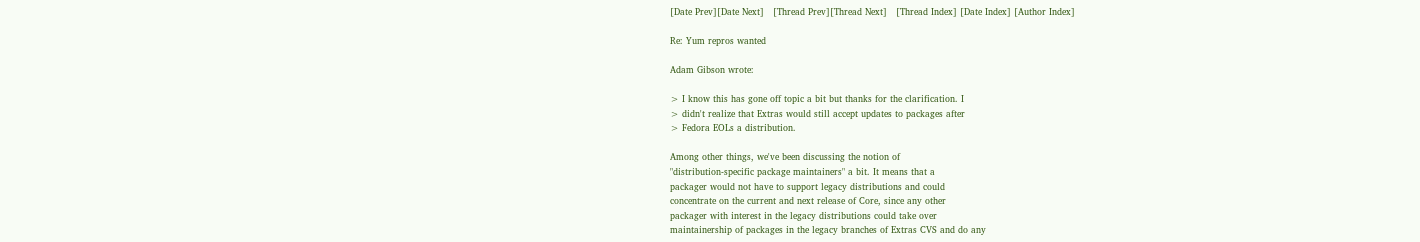[Date Prev][Date Next]   [Thread Prev][Thread Next]   [Thread Index] [Date Index] [Author Index]

Re: Yum repros wanted

Adam Gibson wrote:

> I know this has gone off topic a bit but thanks for the clarification. I
> didn't realize that Extras would still accept updates to packages after
> Fedora EOLs a distribution.

Among other things, we've been discussing the notion of
"distribution-specific package maintainers" a bit. It means that a
packager would not have to support legacy distributions and could
concentrate on the current and next release of Core, since any other
packager with interest in the legacy distributions could take over
maintainership of packages in the legacy branches of Extras CVS and do any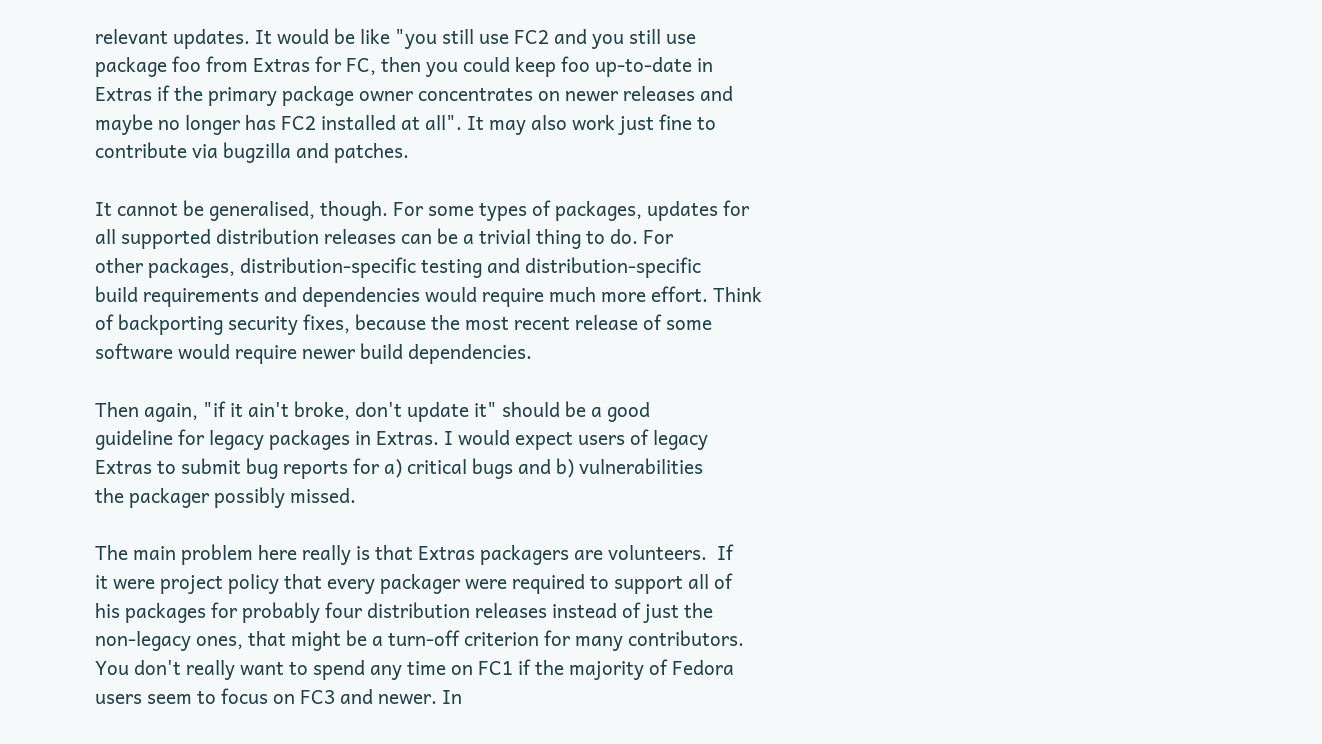relevant updates. It would be like "you still use FC2 and you still use
package foo from Extras for FC, then you could keep foo up-to-date in
Extras if the primary package owner concentrates on newer releases and
maybe no longer has FC2 installed at all". It may also work just fine to
contribute via bugzilla and patches.

It cannot be generalised, though. For some types of packages, updates for
all supported distribution releases can be a trivial thing to do. For
other packages, distribution-specific testing and distribution-specific
build requirements and dependencies would require much more effort. Think
of backporting security fixes, because the most recent release of some
software would require newer build dependencies.

Then again, "if it ain't broke, don't update it" should be a good
guideline for legacy packages in Extras. I would expect users of legacy
Extras to submit bug reports for a) critical bugs and b) vulnerabilities
the packager possibly missed.

The main problem here really is that Extras packagers are volunteers.  If
it were project policy that every packager were required to support all of
his packages for probably four distribution releases instead of just the
non-legacy ones, that might be a turn-off criterion for many contributors.
You don't really want to spend any time on FC1 if the majority of Fedora
users seem to focus on FC3 and newer. In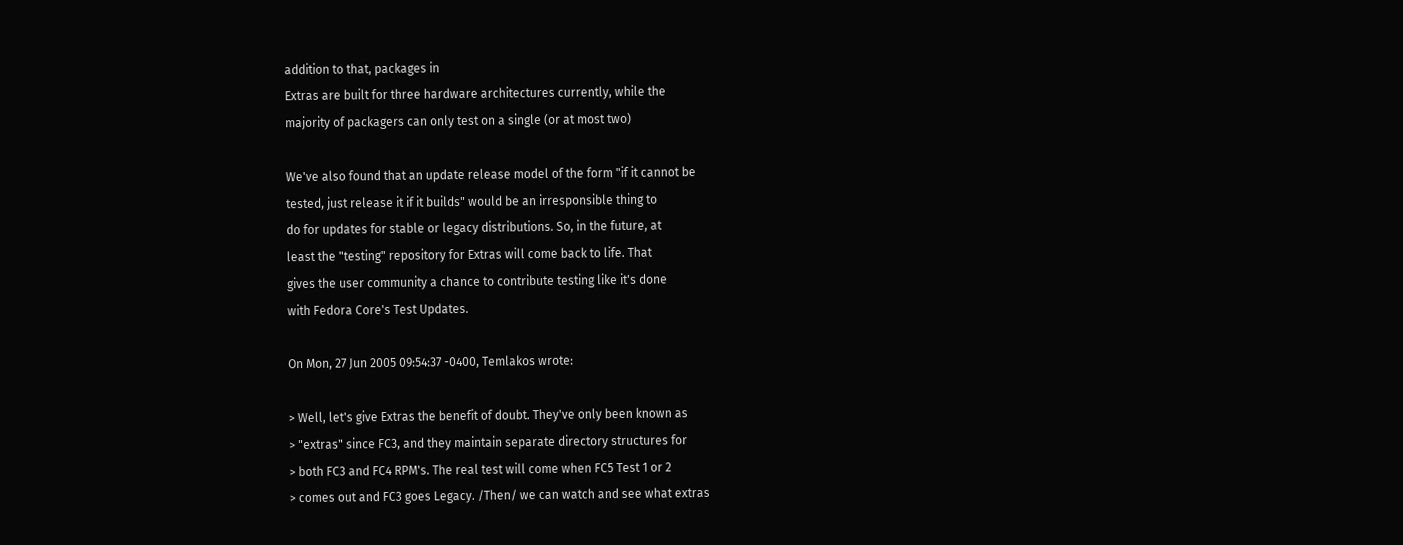addition to that, packages in
Extras are built for three hardware architectures currently, while the
majority of packagers can only test on a single (or at most two)

We've also found that an update release model of the form "if it cannot be
tested, just release it if it builds" would be an irresponsible thing to
do for updates for stable or legacy distributions. So, in the future, at
least the "testing" repository for Extras will come back to life. That
gives the user community a chance to contribute testing like it's done
with Fedora Core's Test Updates.

On Mon, 27 Jun 2005 09:54:37 -0400, Temlakos wrote:

> Well, let's give Extras the benefit of doubt. They've only been known as
> "extras" since FC3, and they maintain separate directory structures for
> both FC3 and FC4 RPM's. The real test will come when FC5 Test 1 or 2
> comes out and FC3 goes Legacy. /Then/ we can watch and see what extras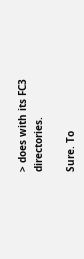> does with its FC3 directories.

Sure. To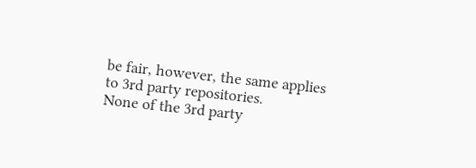be fair, however, the same applies to 3rd party repositories.
None of the 3rd party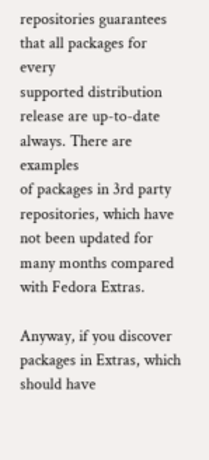repositories guarantees that all packages for every
supported distribution release are up-to-date always. There are examples
of packages in 3rd party repositories, which have not been updated for
many months compared with Fedora Extras.

Anyway, if you discover packages in Extras, which should have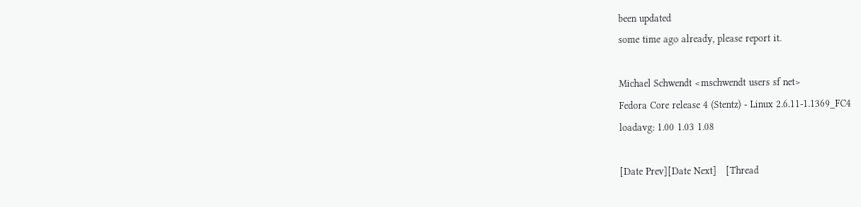been updated
some time ago already, please report it.

Michael Schwendt <mschwendt users sf net>
Fedora Core release 4 (Stentz) - Linux 2.6.11-1.1369_FC4
loadavg: 1.00 1.03 1.08

[Date Prev][Date Next]   [Thread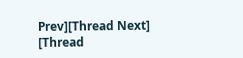Prev][Thread Next]   [Thread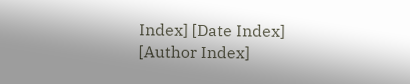Index] [Date Index] [Author Index]